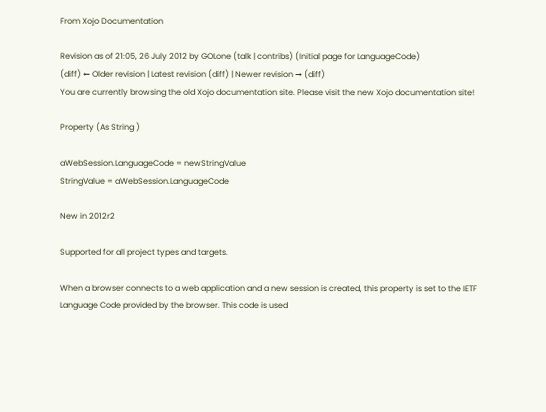From Xojo Documentation

Revision as of 21:05, 26 July 2012 by GOLone (talk | contribs) (Initial page for LanguageCode)
(diff) ← Older revision | Latest revision (diff) | Newer revision → (diff)
You are currently browsing the old Xojo documentation site. Please visit the new Xojo documentation site!

Property (As String )

aWebSession.LanguageCode = newStringValue
StringValue = aWebSession.LanguageCode

New in 2012r2

Supported for all project types and targets.

When a browser connects to a web application and a new session is created, this property is set to the IETF Language Code provided by the browser. This code is used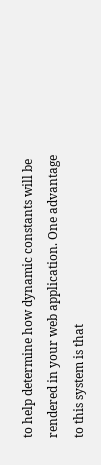to help determine how dynamic constants will be rendered in your web application. One advantage to this system is that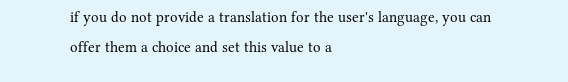if you do not provide a translation for the user's language, you can offer them a choice and set this value to a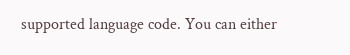supported language code. You can either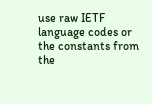use raw IETF language codes or the constants from the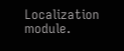Localization module.